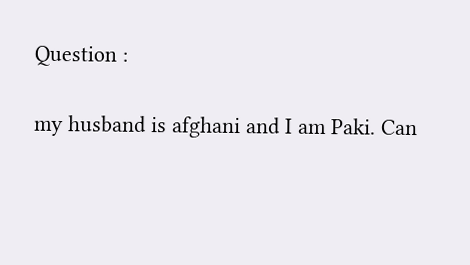Question :

my husband is afghani and I am Paki. Can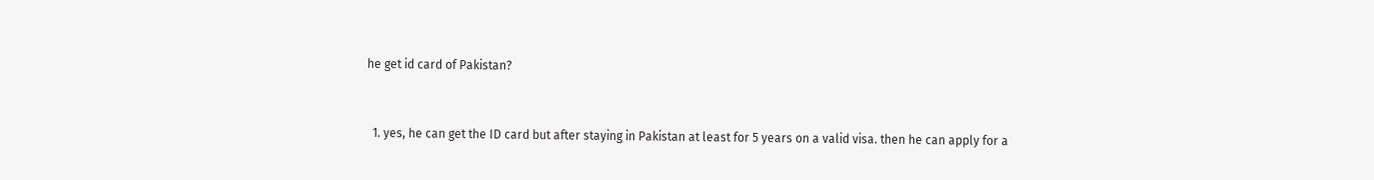he get id card of Pakistan?


  1. yes, he can get the ID card but after staying in Pakistan at least for 5 years on a valid visa. then he can apply for a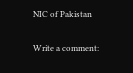NIC of Pakistan

Write a comment: